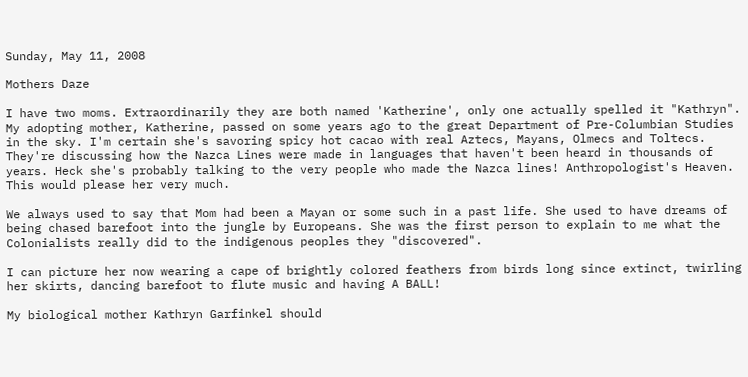Sunday, May 11, 2008

Mothers Daze

I have two moms. Extraordinarily they are both named 'Katherine', only one actually spelled it "Kathryn". My adopting mother, Katherine, passed on some years ago to the great Department of Pre-Columbian Studies in the sky. I'm certain she's savoring spicy hot cacao with real Aztecs, Mayans, Olmecs and Toltecs. They're discussing how the Nazca Lines were made in languages that haven't been heard in thousands of years. Heck she's probably talking to the very people who made the Nazca lines! Anthropologist's Heaven. This would please her very much.

We always used to say that Mom had been a Mayan or some such in a past life. She used to have dreams of being chased barefoot into the jungle by Europeans. She was the first person to explain to me what the Colonialists really did to the indigenous peoples they "discovered".

I can picture her now wearing a cape of brightly colored feathers from birds long since extinct, twirling her skirts, dancing barefoot to flute music and having A BALL!

My biological mother Kathryn Garfinkel should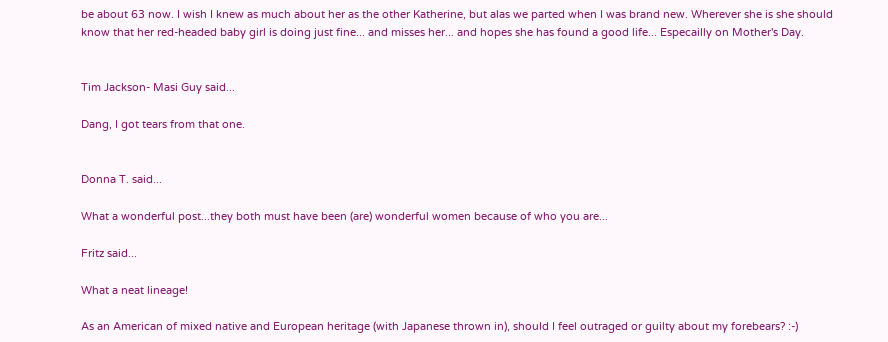be about 63 now. I wish I knew as much about her as the other Katherine, but alas we parted when I was brand new. Wherever she is she should know that her red-headed baby girl is doing just fine... and misses her... and hopes she has found a good life... Especailly on Mother's Day.


Tim Jackson- Masi Guy said...

Dang, I got tears from that one.


Donna T. said...

What a wonderful post...they both must have been (are) wonderful women because of who you are...

Fritz said...

What a neat lineage!

As an American of mixed native and European heritage (with Japanese thrown in), should I feel outraged or guilty about my forebears? :-)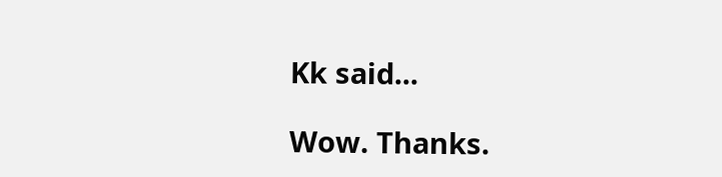Kk said...

Wow. Thanks.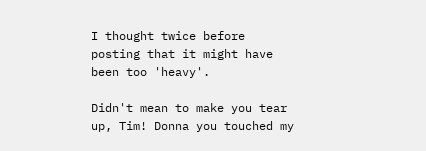I thought twice before posting that it might have been too 'heavy'.

Didn't mean to make you tear up, Tim! Donna you touched my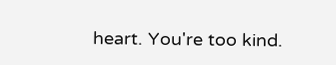heart. You're too kind.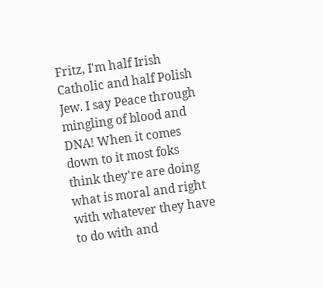Fritz, I'm half Irish Catholic and half Polish Jew. I say Peace through mingling of blood and DNA! When it comes down to it most foks think they're are doing what is moral and right with whatever they have to do with and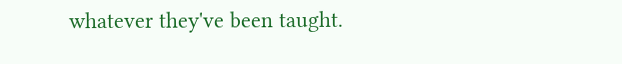whatever they've been taught.